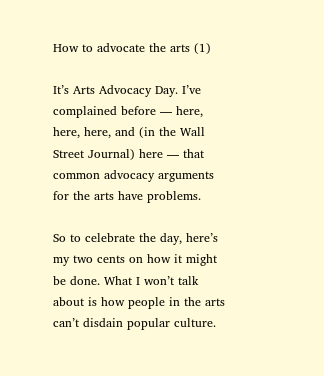How to advocate the arts (1)

It’s Arts Advocacy Day. I’ve complained before — here, here, here, and (in the Wall Street Journal) here — that common advocacy arguments for the arts have problems.

So to celebrate the day, here’s my two cents on how it might be done. What I won’t talk about is how people in the arts can’t disdain popular culture.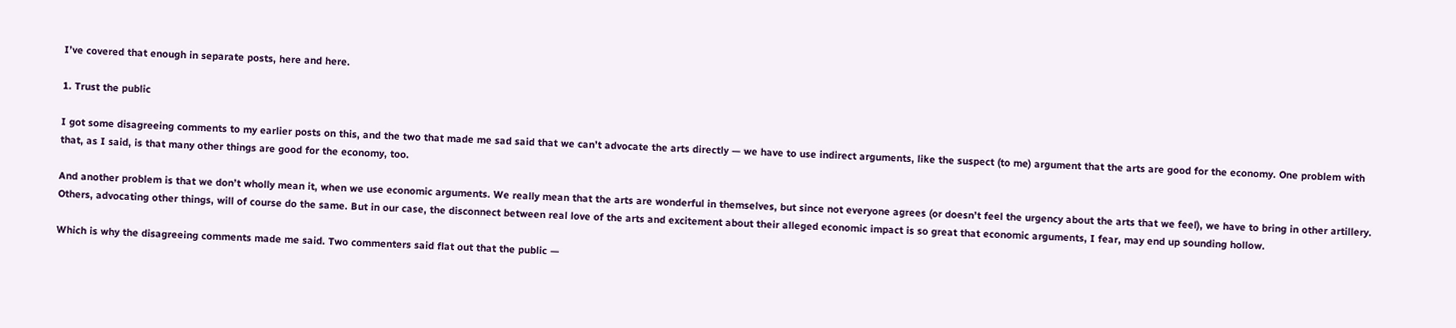I’ve covered that enough in separate posts, here and here.

1. Trust the public

I got some disagreeing comments to my earlier posts on this, and the two that made me sad said that we can’t advocate the arts directly — we have to use indirect arguments, like the suspect (to me) argument that the arts are good for the economy. One problem with that, as I said, is that many other things are good for the economy, too.

And another problem is that we don’t wholly mean it, when we use economic arguments. We really mean that the arts are wonderful in themselves, but since not everyone agrees (or doesn’t feel the urgency about the arts that we feel), we have to bring in other artillery. Others, advocating other things, will of course do the same. But in our case, the disconnect between real love of the arts and excitement about their alleged economic impact is so great that economic arguments, I fear, may end up sounding hollow.

Which is why the disagreeing comments made me said. Two commenters said flat out that the public —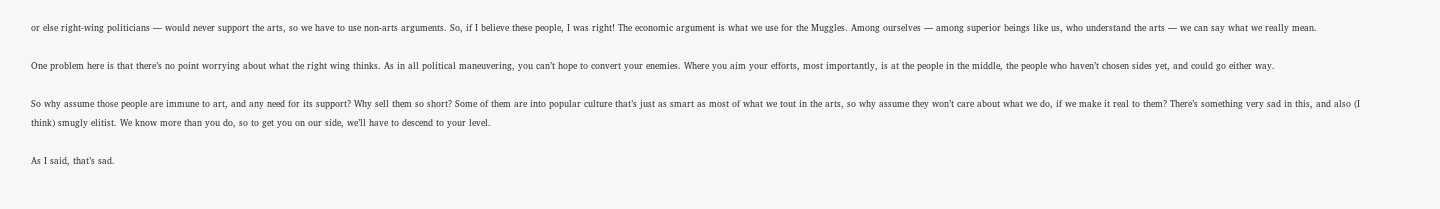or else right-wing politicians — would never support the arts, so we have to use non-arts arguments. So, if I believe these people, I was right! The economic argument is what we use for the Muggles. Among ourselves — among superior beings like us, who understand the arts — we can say what we really mean.

One problem here is that there’s no point worrying about what the right wing thinks. As in all political maneuvering, you can’t hope to convert your enemies. Where you aim your efforts, most importantly, is at the people in the middle, the people who haven’t chosen sides yet, and could go either way.

So why assume those people are immune to art, and any need for its support? Why sell them so short? Some of them are into popular culture that’s just as smart as most of what we tout in the arts, so why assume they won’t care about what we do, if we make it real to them? There’s something very sad in this, and also (I think) smugly elitist. We know more than you do, so to get you on our side, we’ll have to descend to your level.

As I said, that’s sad.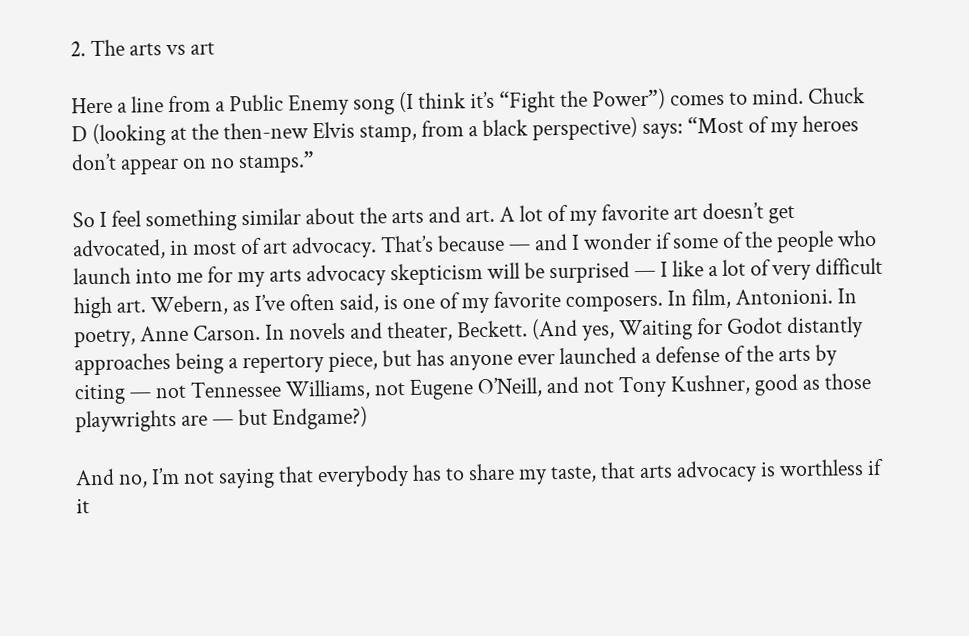2. The arts vs art

Here a line from a Public Enemy song (I think it’s “Fight the Power”) comes to mind. Chuck D (looking at the then-new Elvis stamp, from a black perspective) says: “Most of my heroes don’t appear on no stamps.”

So I feel something similar about the arts and art. A lot of my favorite art doesn’t get advocated, in most of art advocacy. That’s because — and I wonder if some of the people who launch into me for my arts advocacy skepticism will be surprised — I like a lot of very difficult high art. Webern, as I’ve often said, is one of my favorite composers. In film, Antonioni. In poetry, Anne Carson. In novels and theater, Beckett. (And yes, Waiting for Godot distantly approaches being a repertory piece, but has anyone ever launched a defense of the arts by citing — not Tennessee Williams, not Eugene O’Neill, and not Tony Kushner, good as those playwrights are — but Endgame?)

And no, I’m not saying that everybody has to share my taste, that arts advocacy is worthless if it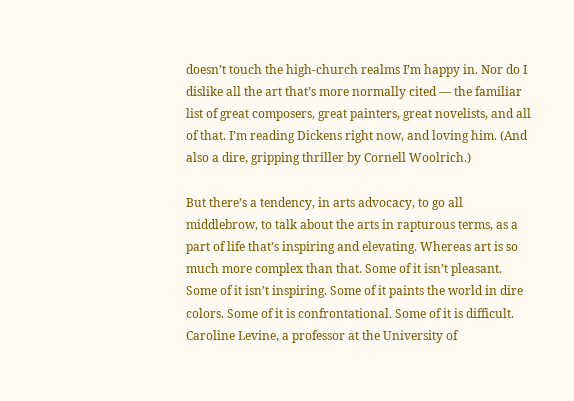doesn’t touch the high-church realms I’m happy in. Nor do I dislike all the art that’s more normally cited — the familiar list of great composers, great painters, great novelists, and all of that. I’m reading Dickens right now, and loving him. (And also a dire, gripping thriller by Cornell Woolrich.)

But there’s a tendency, in arts advocacy, to go all middlebrow, to talk about the arts in rapturous terms, as a part of life that’s inspiring and elevating. Whereas art is so much more complex than that. Some of it isn’t pleasant. Some of it isn’t inspiring. Some of it paints the world in dire colors. Some of it is confrontational. Some of it is difficult. Caroline Levine, a professor at the University of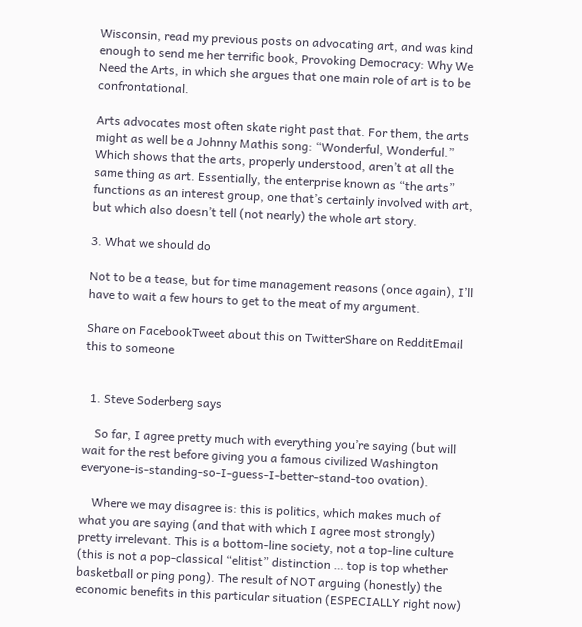Wisconsin, read my previous posts on advocating art, and was kind enough to send me her terrific book, Provoking Democracy: Why We Need the Arts, in which she argues that one main role of art is to be confrontational.

Arts advocates most often skate right past that. For them, the arts might as well be a Johnny Mathis song: “Wonderful, Wonderful.” Which shows that the arts, properly understood, aren’t at all the same thing as art. Essentially, the enterprise known as “the arts” functions as an interest group, one that’s certainly involved with art, but which also doesn’t tell (not nearly) the whole art story.

3. What we should do

Not to be a tease, but for time management reasons (once again), I’ll have to wait a few hours to get to the meat of my argument.

Share on FacebookTweet about this on TwitterShare on RedditEmail this to someone


  1. Steve Soderberg says

    So far, I agree pretty much with everything you’re saying (but will wait for the rest before giving you a famous civilized Washington everyone-is-standing-so-I-guess-I-better-stand-too ovation).

    Where we may disagree is: this is politics, which makes much of what you are saying (and that with which I agree most strongly) pretty irrelevant. This is a bottom-line society, not a top-line culture (this is not a pop-classical “elitist” distinction … top is top whether basketball or ping pong). The result of NOT arguing (honestly) the economic benefits in this particular situation (ESPECIALLY right now)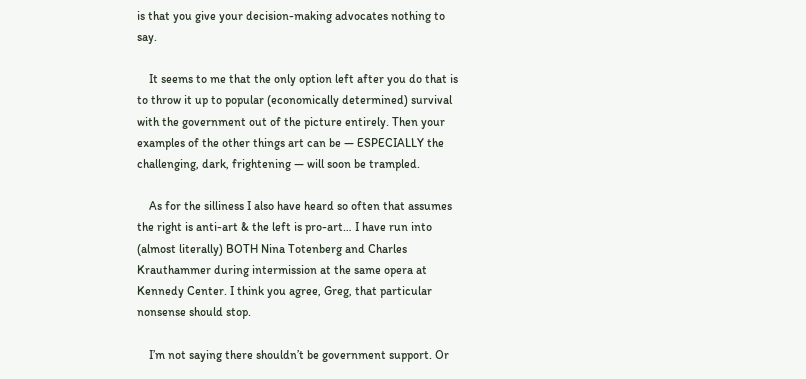is that you give your decision-making advocates nothing to say.

    It seems to me that the only option left after you do that is to throw it up to popular (economically determined) survival with the government out of the picture entirely. Then your examples of the other things art can be — ESPECIALLY the challenging, dark, frightening — will soon be trampled.

    As for the silliness I also have heard so often that assumes the right is anti-art & the left is pro-art… I have run into (almost literally) BOTH Nina Totenberg and Charles Krauthammer during intermission at the same opera at Kennedy Center. I think you agree, Greg, that particular nonsense should stop.

    I’m not saying there shouldn’t be government support. Or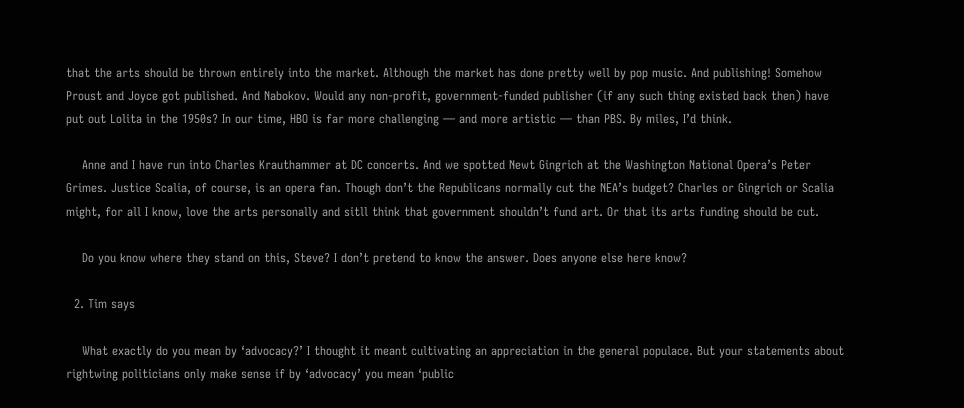that the arts should be thrown entirely into the market. Although the market has done pretty well by pop music. And publishing! Somehow Proust and Joyce got published. And Nabokov. Would any non-profit, government-funded publisher (if any such thing existed back then) have put out Lolita in the 1950s? In our time, HBO is far more challenging — and more artistic — than PBS. By miles, I’d think.

    Anne and I have run into Charles Krauthammer at DC concerts. And we spotted Newt Gingrich at the Washington National Opera’s Peter Grimes. Justice Scalia, of course, is an opera fan. Though don’t the Republicans normally cut the NEA’s budget? Charles or Gingrich or Scalia might, for all I know, love the arts personally and sitll think that government shouldn’t fund art. Or that its arts funding should be cut.

    Do you know where they stand on this, Steve? I don’t pretend to know the answer. Does anyone else here know?

  2. Tim says

    What exactly do you mean by ‘advocacy?’ I thought it meant cultivating an appreciation in the general populace. But your statements about rightwing politicians only make sense if by ‘advocacy’ you mean ‘public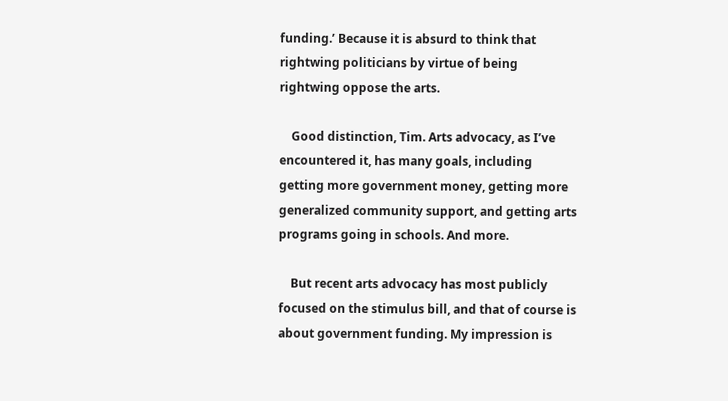funding.’ Because it is absurd to think that rightwing politicians by virtue of being rightwing oppose the arts.

    Good distinction, Tim. Arts advocacy, as I’ve encountered it, has many goals, including getting more government money, getting more generalized community support, and getting arts programs going in schools. And more.

    But recent arts advocacy has most publicly focused on the stimulus bill, and that of course is about government funding. My impression is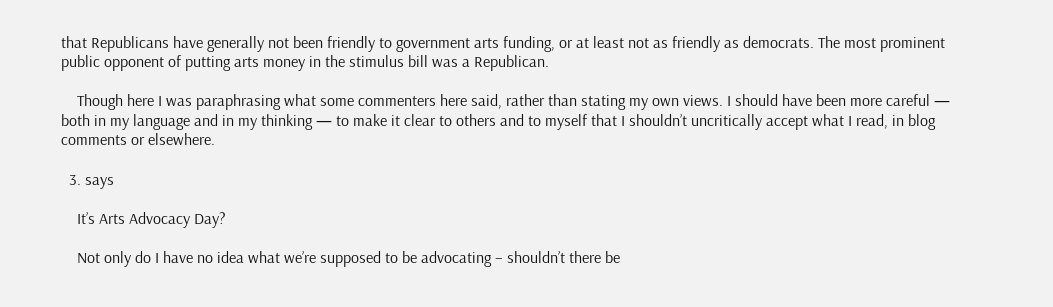that Republicans have generally not been friendly to government arts funding, or at least not as friendly as democrats. The most prominent public opponent of putting arts money in the stimulus bill was a Republican.

    Though here I was paraphrasing what some commenters here said, rather than stating my own views. I should have been more careful — both in my language and in my thinking — to make it clear to others and to myself that I shouldn’t uncritically accept what I read, in blog comments or elsewhere.

  3. says

    It’s Arts Advocacy Day?

    Not only do I have no idea what we’re supposed to be advocating – shouldn’t there be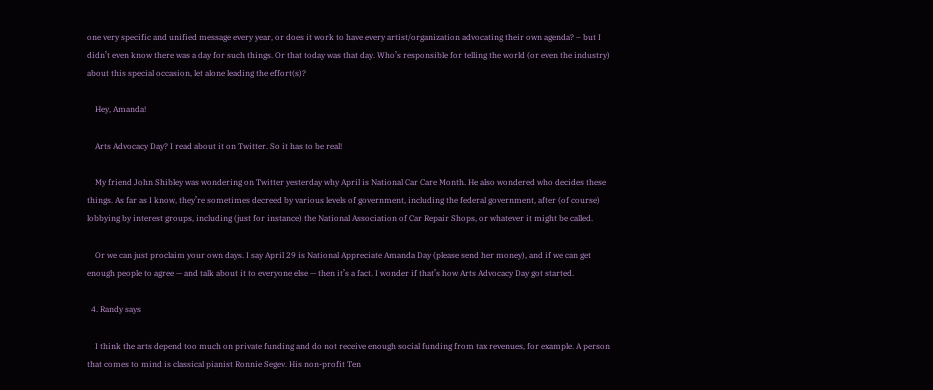one very specific and unified message every year, or does it work to have every artist/organization advocating their own agenda? – but I didn’t even know there was a day for such things. Or that today was that day. Who’s responsible for telling the world (or even the industry) about this special occasion, let alone leading the effort(s)?

    Hey, Amanda!

    Arts Advocacy Day? I read about it on Twitter. So it has to be real!

    My friend John Shibley was wondering on Twitter yesterday why April is National Car Care Month. He also wondered who decides these things. As far as I know, they’re sometimes decreed by various levels of government, including the federal government, after (of course) lobbying by interest groups, including (just for instance) the National Association of Car Repair Shops, or whatever it might be called.

    Or we can just proclaim your own days. I say April 29 is National Appreciate Amanda Day (please send her money), and if we can get enough people to agree — and talk about it to everyone else — then it’s a fact. I wonder if that’s how Arts Advocacy Day got started.

  4. Randy says

    I think the arts depend too much on private funding and do not receive enough social funding from tax revenues, for example. A person that comes to mind is classical pianist Ronnie Segev. His non-profit Ten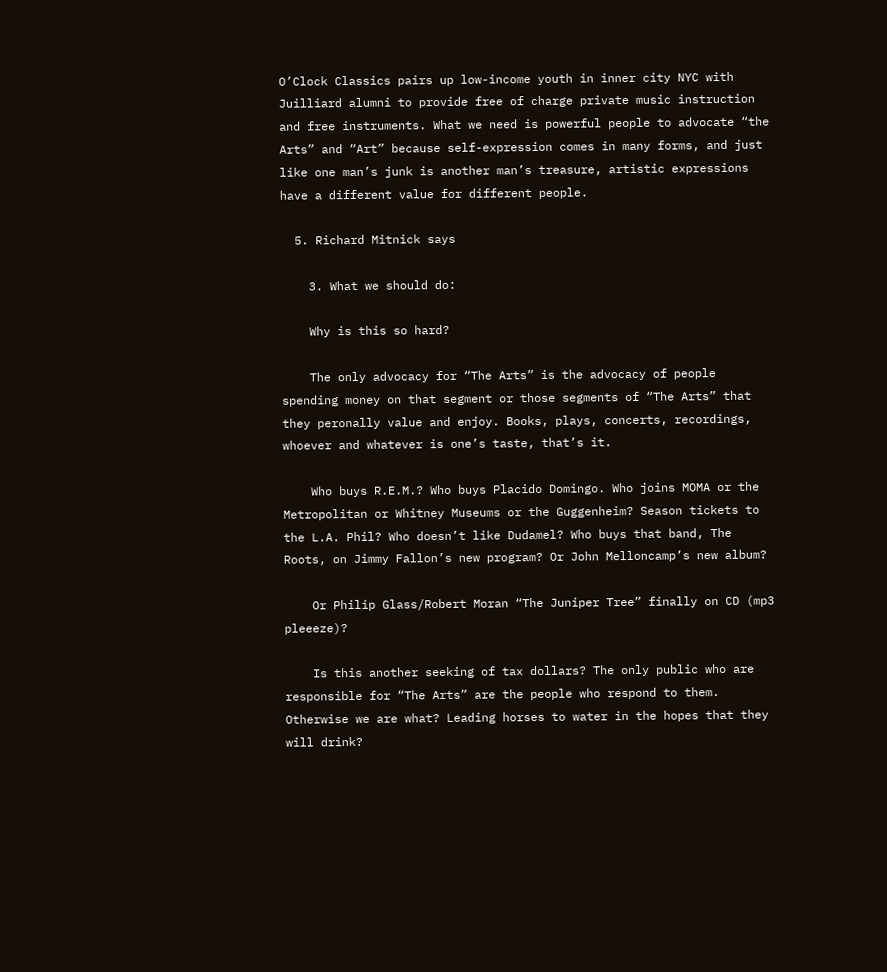O’Clock Classics pairs up low-income youth in inner city NYC with Juilliard alumni to provide free of charge private music instruction and free instruments. What we need is powerful people to advocate “the Arts” and “Art” because self-expression comes in many forms, and just like one man’s junk is another man’s treasure, artistic expressions have a different value for different people.

  5. Richard Mitnick says

    3. What we should do:

    Why is this so hard?

    The only advocacy for “The Arts” is the advocacy of people spending money on that segment or those segments of “The Arts” that they peronally value and enjoy. Books, plays, concerts, recordings, whoever and whatever is one’s taste, that’s it.

    Who buys R.E.M.? Who buys Placido Domingo. Who joins MOMA or the Metropolitan or Whitney Museums or the Guggenheim? Season tickets to the L.A. Phil? Who doesn’t like Dudamel? Who buys that band, The Roots, on Jimmy Fallon’s new program? Or John Melloncamp’s new album?

    Or Philip Glass/Robert Moran “The Juniper Tree” finally on CD (mp3 pleeeze)?

    Is this another seeking of tax dollars? The only public who are responsible for “The Arts” are the people who respond to them. Otherwise we are what? Leading horses to water in the hopes that they will drink?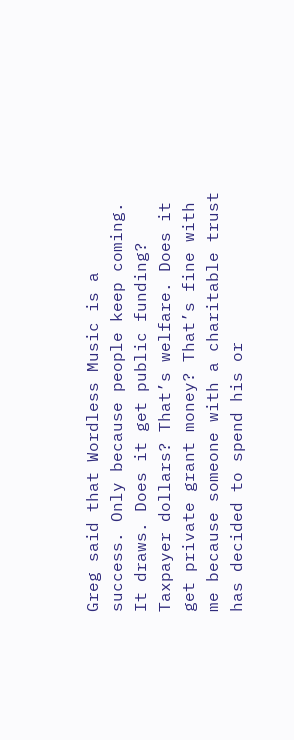Greg said that Wordless Music is a success. Only because people keep coming. It draws. Does it get public funding? Taxpayer dollars? That’s welfare. Does it get private grant money? That’s fine with me because someone with a charitable trust has decided to spend his or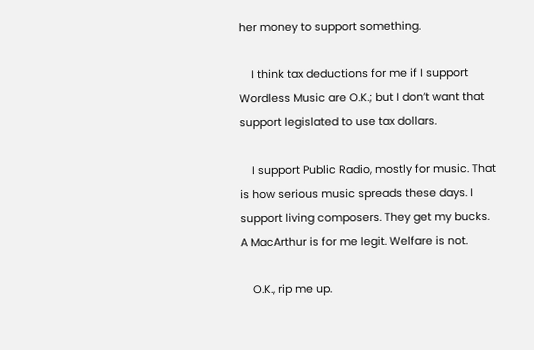her money to support something.

    I think tax deductions for me if I support Wordless Music are O.K.; but I don’t want that support legislated to use tax dollars.

    I support Public Radio, mostly for music. That is how serious music spreads these days. I support living composers. They get my bucks. A MacArthur is for me legit. Welfare is not.

    O.K., rip me up.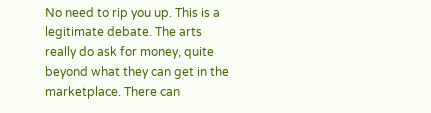No need to rip you up. This is a legitimate debate. The arts really do ask for money, quite beyond what they can get in the marketplace. There can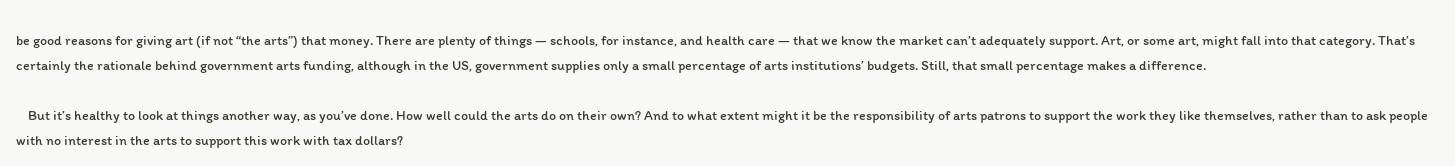be good reasons for giving art (if not “the arts”) that money. There are plenty of things — schools, for instance, and health care — that we know the market can’t adequately support. Art, or some art, might fall into that category. That’s certainly the rationale behind government arts funding, although in the US, government supplies only a small percentage of arts institutions’ budgets. Still, that small percentage makes a difference.

    But it’s healthy to look at things another way, as you’ve done. How well could the arts do on their own? And to what extent might it be the responsibility of arts patrons to support the work they like themselves, rather than to ask people with no interest in the arts to support this work with tax dollars?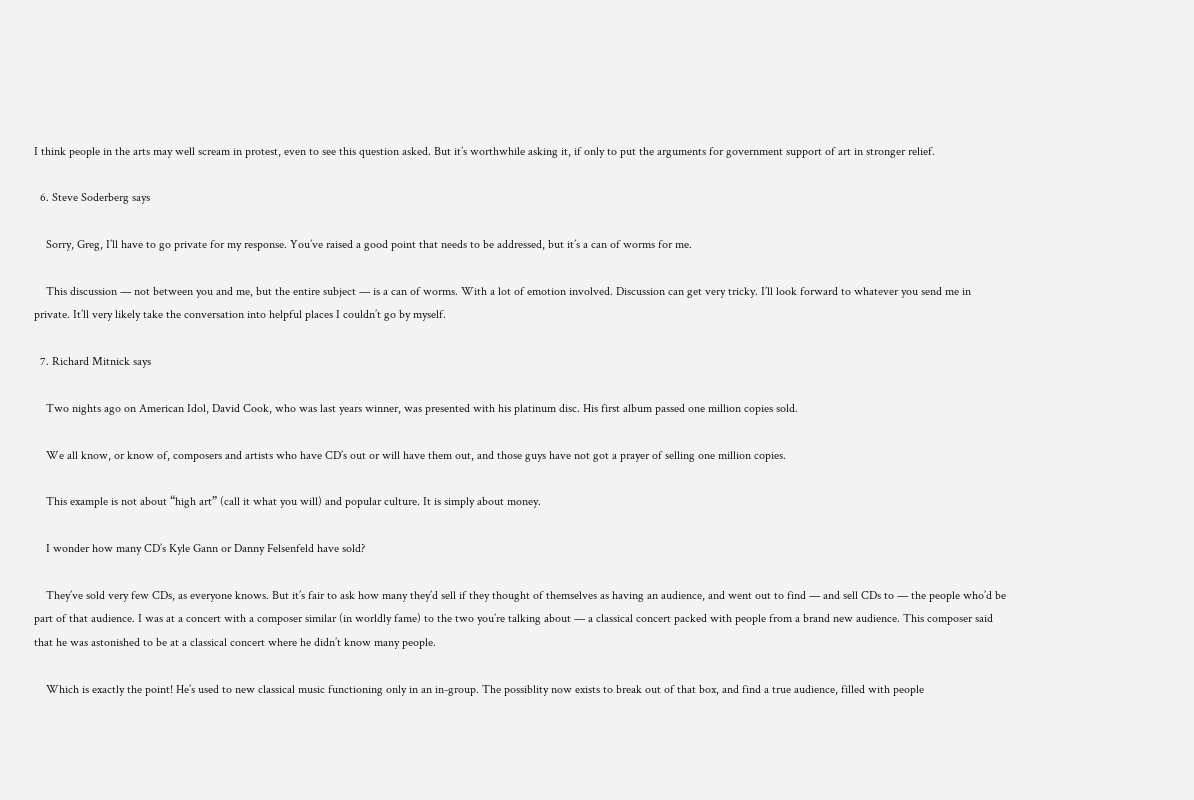I think people in the arts may well scream in protest, even to see this question asked. But it’s worthwhile asking it, if only to put the arguments for government support of art in stronger relief.

  6. Steve Soderberg says

    Sorry, Greg, I’ll have to go private for my response. You’ve raised a good point that needs to be addressed, but it’s a can of worms for me.

    This discussion — not between you and me, but the entire subject — is a can of worms. With a lot of emotion involved. Discussion can get very tricky. I’ll look forward to whatever you send me in private. It’ll very likely take the conversation into helpful places I couldn’t go by myself.

  7. Richard Mitnick says

    Two nights ago on American Idol, David Cook, who was last years winner, was presented with his platinum disc. His first album passed one million copies sold.

    We all know, or know of, composers and artists who have CD’s out or will have them out, and those guys have not got a prayer of selling one million copies.

    This example is not about “high art” (call it what you will) and popular culture. It is simply about money.

    I wonder how many CD’s Kyle Gann or Danny Felsenfeld have sold?

    They’ve sold very few CDs, as everyone knows. But it’s fair to ask how many they’d sell if they thought of themselves as having an audience, and went out to find — and sell CDs to — the people who’d be part of that audience. I was at a concert with a composer similar (in worldly fame) to the two you’re talking about — a classical concert packed with people from a brand new audience. This composer said that he was astonished to be at a classical concert where he didn’t know many people.

    Which is exactly the point! He’s used to new classical music functioning only in an in-group. The possiblity now exists to break out of that box, and find a true audience, filled with people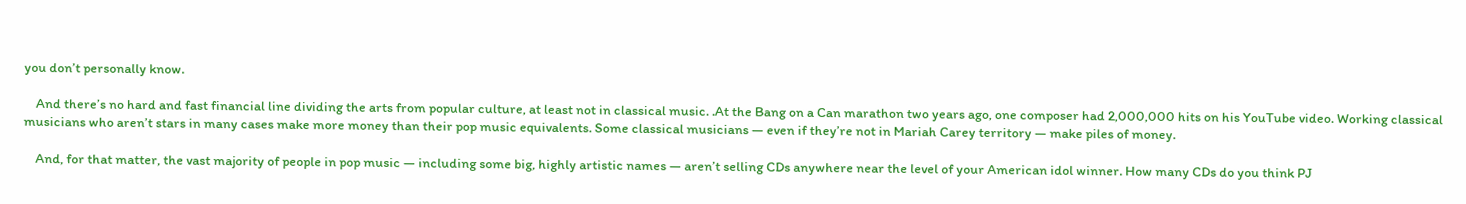you don’t personally know.

    And there’s no hard and fast financial line dividing the arts from popular culture, at least not in classical music. .At the Bang on a Can marathon two years ago, one composer had 2,000,000 hits on his YouTube video. Working classical musicians who aren’t stars in many cases make more money than their pop music equivalents. Some classical musicians — even if they’re not in Mariah Carey territory — make piles of money.

    And, for that matter, the vast majority of people in pop music — including some big, highly artistic names — aren’t selling CDs anywhere near the level of your American idol winner. How many CDs do you think PJ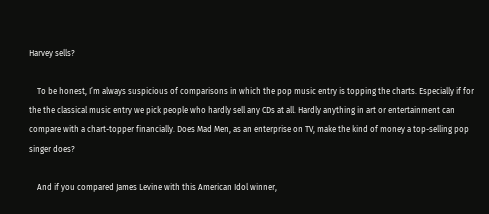Harvey sells?

    To be honest, I’m always suspicious of comparisons in which the pop music entry is topping the charts. Especially if for the the classical music entry we pick people who hardly sell any CDs at all. Hardly anything in art or entertainment can compare with a chart-topper financially. Does Mad Men, as an enterprise on TV, make the kind of money a top-selling pop singer does?

    And if you compared James Levine with this American Idol winner,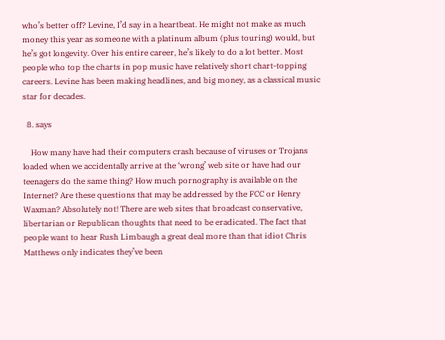who’s better off? Levine, I’d say in a heartbeat. He might not make as much money this year as someone with a platinum album (plus touring) would, but he’s got longevity. Over his entire career, he’s likely to do a lot better. Most people who top the charts in pop music have relatively short chart-topping careers. Levine has been making headlines, and big money, as a classical music star for decades.

  8. says

    How many have had their computers crash because of viruses or Trojans loaded when we accidentally arrive at the ‘wrong’ web site or have had our teenagers do the same thing? How much pornography is available on the Internet? Are these questions that may be addressed by the FCC or Henry Waxman? Absolutely not! There are web sites that broadcast conservative, libertarian or Republican thoughts that need to be eradicated. The fact that people want to hear Rush Limbaugh a great deal more than that idiot Chris Matthews only indicates they’ve been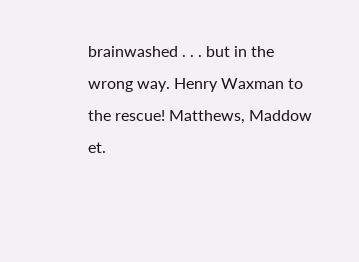brainwashed . . . but in the wrong way. Henry Waxman to the rescue! Matthews, Maddow et.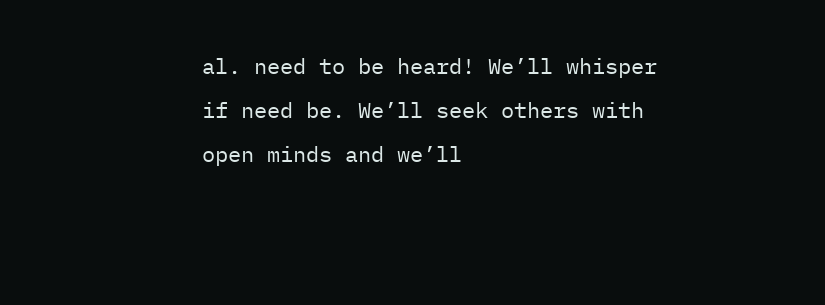al. need to be heard! We’ll whisper if need be. We’ll seek others with open minds and we’ll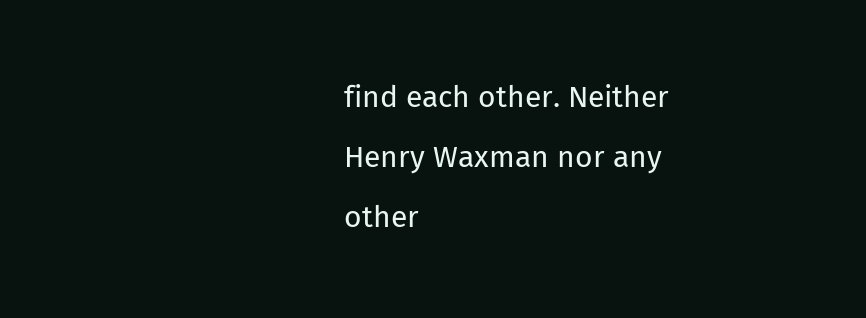find each other. Neither Henry Waxman nor any other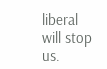liberal will stop us.